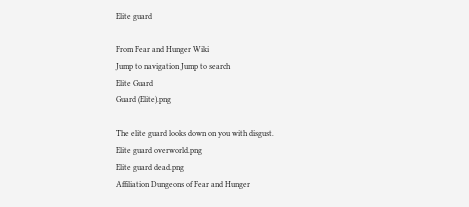Elite guard

From Fear and Hunger Wiki
Jump to navigation Jump to search
Elite Guard
Guard (Elite).png

The elite guard looks down on you with disgust.
Elite guard overworld.png
Elite guard dead.png
Affiliation Dungeons of Fear and Hunger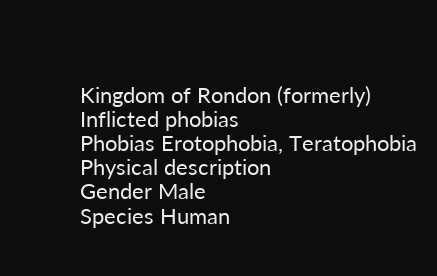Kingdom of Rondon (formerly)
Inflicted phobias
Phobias Erotophobia, Teratophobia
Physical description
Gender Male
Species Human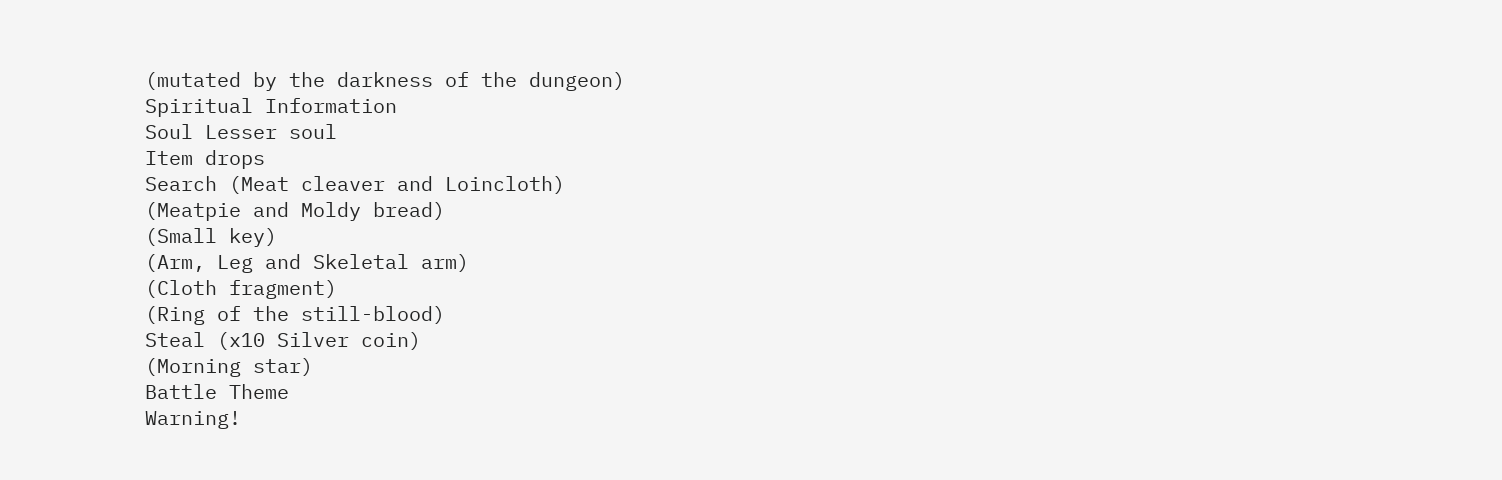(mutated by the darkness of the dungeon)
Spiritual Information
Soul Lesser soul
Item drops
Search (Meat cleaver and Loincloth)
(Meatpie and Moldy bread)
(Small key)
(Arm, Leg and Skeletal arm)
(Cloth fragment)
(Ring of the still-blood)
Steal (x10 Silver coin)
(Morning star)
Battle Theme
Warning!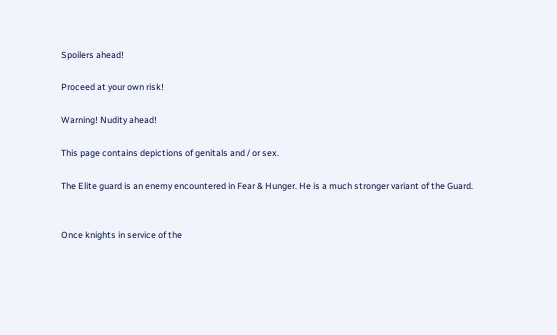Spoilers ahead!

Proceed at your own risk!

Warning! Nudity ahead!

This page contains depictions of genitals and / or sex.

The Elite guard is an enemy encountered in Fear & Hunger. He is a much stronger variant of the Guard.


Once knights in service of the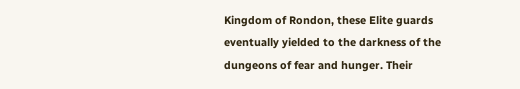Kingdom of Rondon, these Elite guards eventually yielded to the darkness of the dungeons of fear and hunger. Their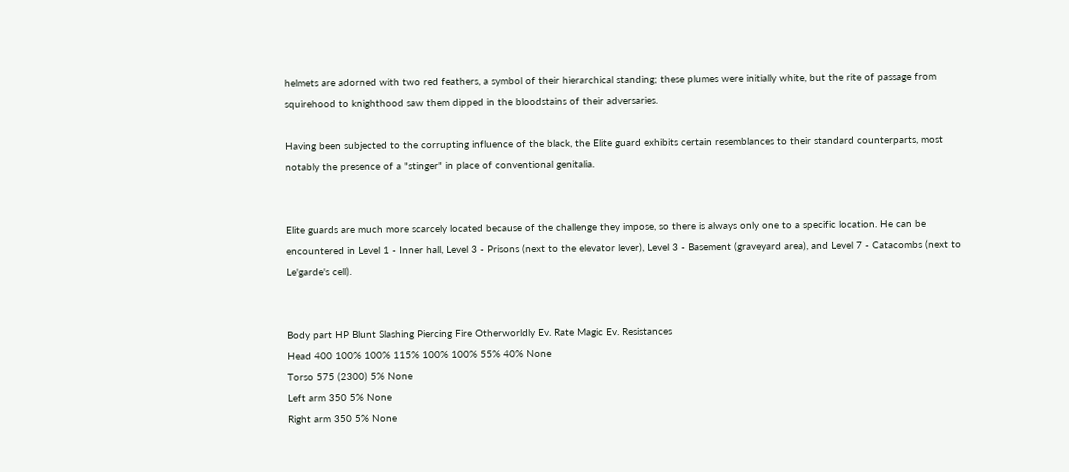helmets are adorned with two red feathers, a symbol of their hierarchical standing; these plumes were initially white, but the rite of passage from squirehood to knighthood saw them dipped in the bloodstains of their adversaries.

Having been subjected to the corrupting influence of the black, the Elite guard exhibits certain resemblances to their standard counterparts, most notably the presence of a "stinger" in place of conventional genitalia.


Elite guards are much more scarcely located because of the challenge they impose, so there is always only one to a specific location. He can be encountered in Level 1 - Inner hall, Level 3 - Prisons (next to the elevator lever), Level 3 - Basement (graveyard area), and Level 7 - Catacombs (next to Le'garde's cell).


Body part HP Blunt Slashing Piercing Fire Otherworldly Ev. Rate Magic Ev. Resistances
Head 400 100% 100% 115% 100% 100% 55% 40% None
Torso 575 (2300) 5% None
Left arm 350 5% None
Right arm 350 5% None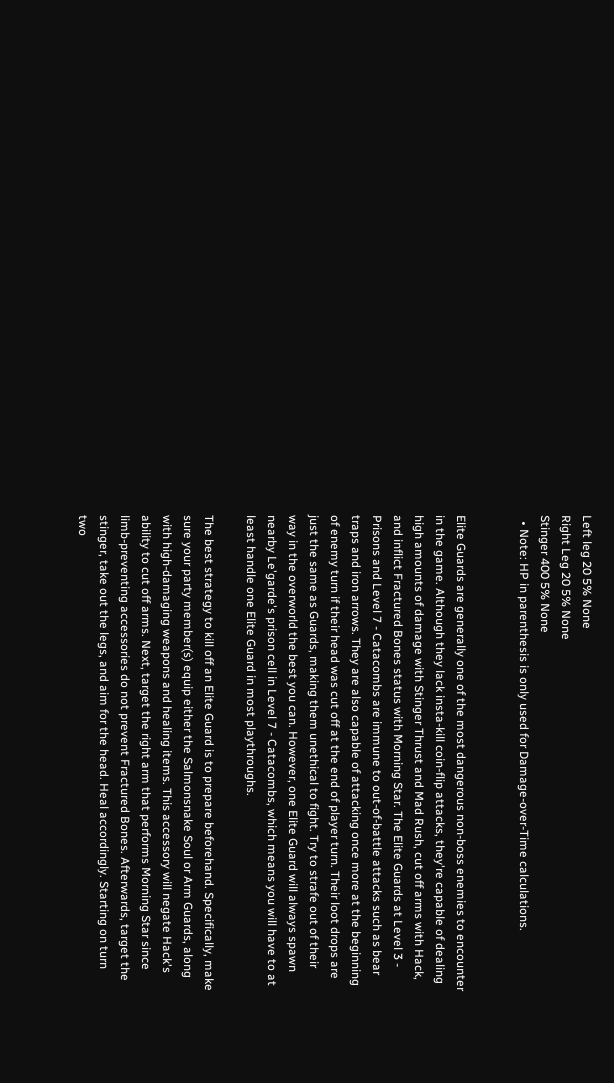Left leg 20 5% None
Right Leg 20 5% None
Stinger 400 5% None
  • Note: HP in parenthesis is only used for Damage-over-Time calculations.


Elite Guards are generally one of the most dangerous non-boss enemies to encounter in the game. Although they lack insta-kill coin-flip attacks, they're capable of dealing high amounts of damage with Stinger Thrust and Mad Rush, cut off arms with Hack, and inflict Fractured Bones status with Morning Star. The Elite Guards at Level 3 - Prisons and Level 7 - Catacombs are immune to out-of-battle attacks such as bear traps and iron arrows. They are also capable of attacking once more at the beginning of enemy turn if their head was cut off at the end of player turn. Their loot drops are just the same as Guards, making them unethical to fight. Try to strafe out of their way in the overworld the best you can. However, one Elite Guard will always spawn nearby Le'garde's prison cell in Level 7 - Catacombs, which means you will have to at least handle one Elite Guard in most playthroughs.

The best strategy to kill off an Elite Guard is to prepare beforehand. Specifically, make sure your party member(s) equip either the Salmonsnake Soul or Arm Guards, along with high-damaging weapons and healing items. This accessory will negate Hack's ability to cut off arms. Next, target the right arm that performs Morning Star since limb-preventing accessories do not prevent Fractured Bones. Afterwards, target the stinger, take out the legs, and aim for the head. Heal accordingly. Starting on turn two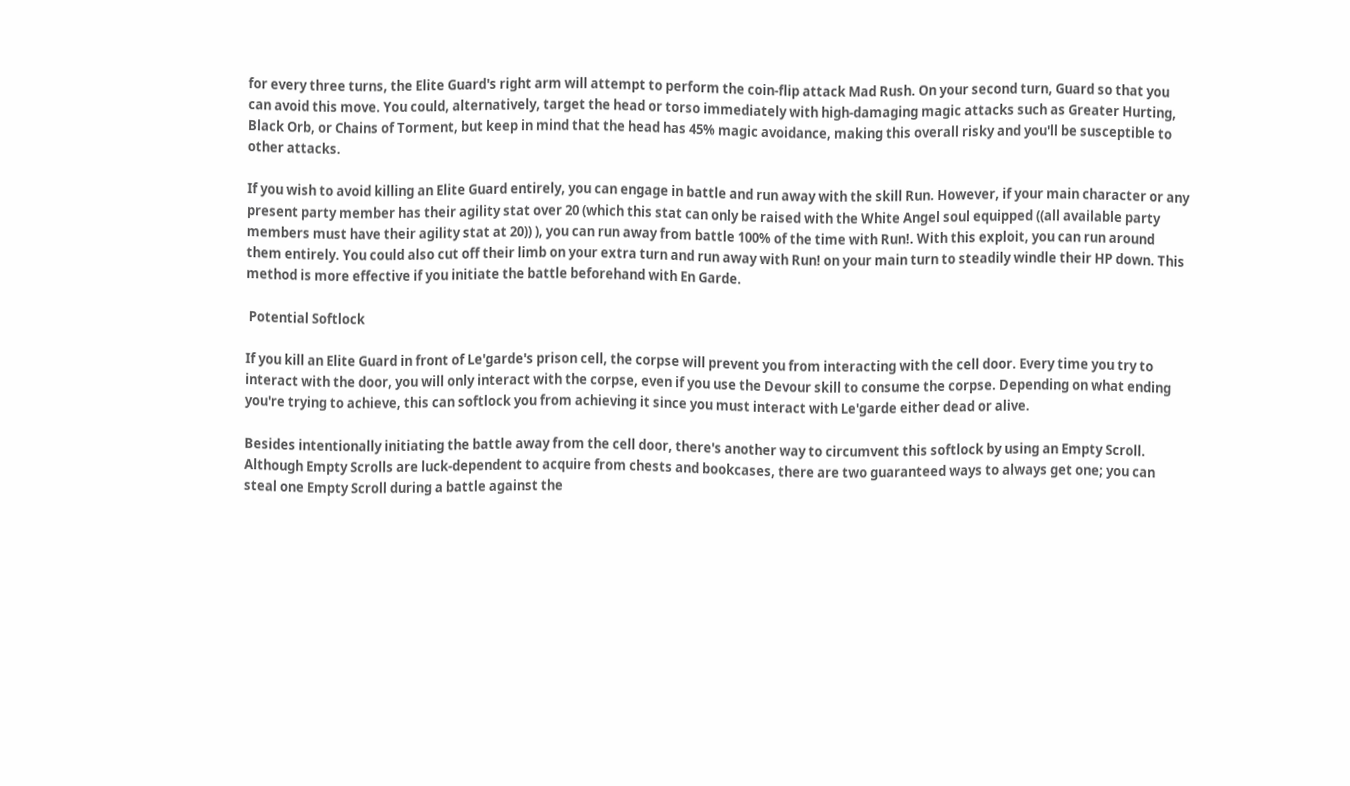for every three turns, the Elite Guard's right arm will attempt to perform the coin-flip attack Mad Rush. On your second turn, Guard so that you can avoid this move. You could, alternatively, target the head or torso immediately with high-damaging magic attacks such as Greater Hurting, Black Orb, or Chains of Torment, but keep in mind that the head has 45% magic avoidance, making this overall risky and you'll be susceptible to other attacks.

If you wish to avoid killing an Elite Guard entirely, you can engage in battle and run away with the skill Run. However, if your main character or any present party member has their agility stat over 20 (which this stat can only be raised with the White Angel soul equipped ((all available party members must have their agility stat at 20)) ), you can run away from battle 100% of the time with Run!. With this exploit, you can run around them entirely. You could also cut off their limb on your extra turn and run away with Run! on your main turn to steadily windle their HP down. This method is more effective if you initiate the battle beforehand with En Garde.

 Potential Softlock

If you kill an Elite Guard in front of Le'garde's prison cell, the corpse will prevent you from interacting with the cell door. Every time you try to interact with the door, you will only interact with the corpse, even if you use the Devour skill to consume the corpse. Depending on what ending you're trying to achieve, this can softlock you from achieving it since you must interact with Le'garde either dead or alive.

Besides intentionally initiating the battle away from the cell door, there's another way to circumvent this softlock by using an Empty Scroll. Although Empty Scrolls are luck-dependent to acquire from chests and bookcases, there are two guaranteed ways to always get one; you can steal one Empty Scroll during a battle against the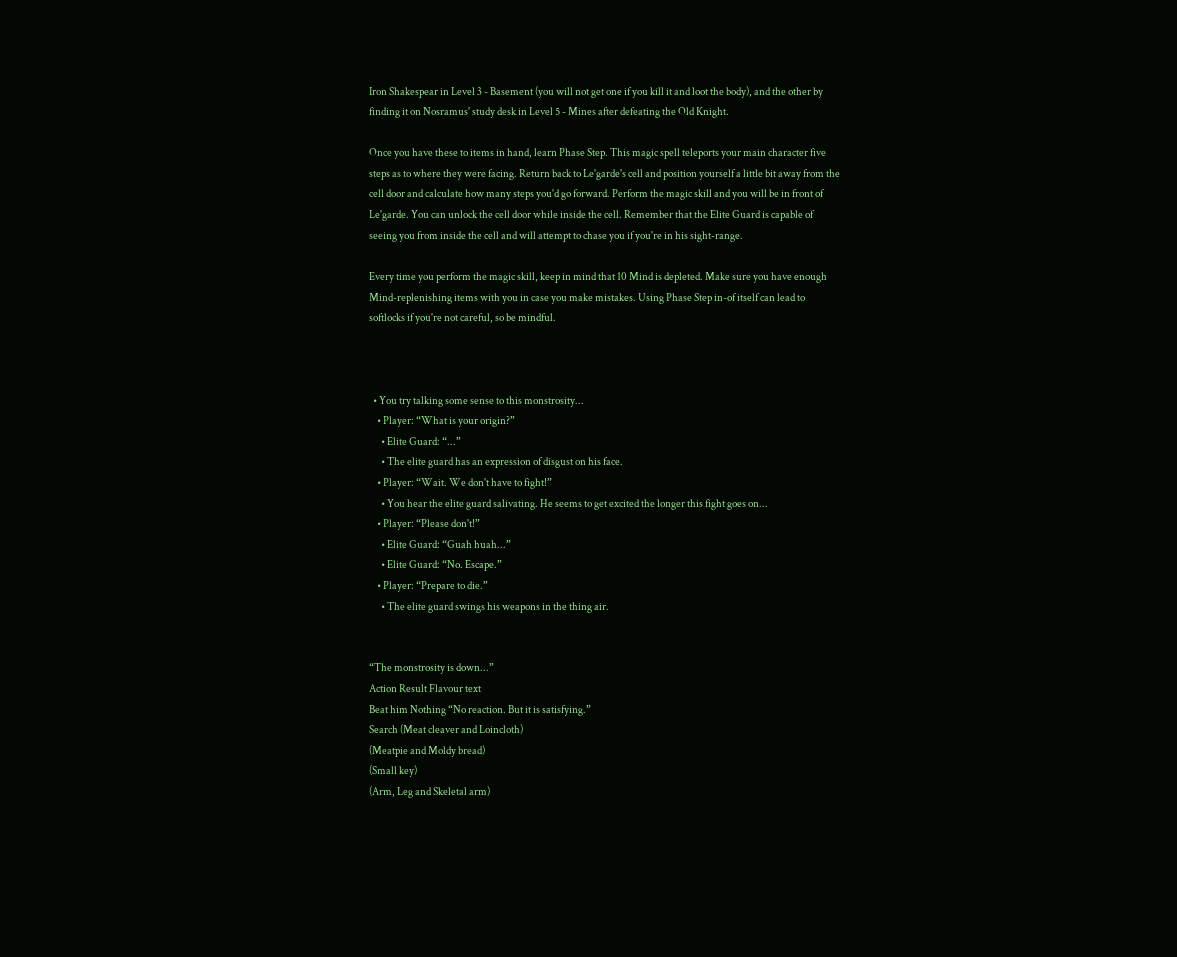Iron Shakespear in Level 3 - Basement (you will not get one if you kill it and loot the body), and the other by finding it on Nosramus' study desk in Level 5 - Mines after defeating the Old Knight.

Once you have these to items in hand, learn Phase Step. This magic spell teleports your main character five steps as to where they were facing. Return back to Le'garde's cell and position yourself a little bit away from the cell door and calculate how many steps you'd go forward. Perform the magic skill and you will be in front of Le'garde. You can unlock the cell door while inside the cell. Remember that the Elite Guard is capable of seeing you from inside the cell and will attempt to chase you if you're in his sight-range.

Every time you perform the magic skill, keep in mind that 10 Mind is depleted. Make sure you have enough Mind-replenishing items with you in case you make mistakes. Using Phase Step in-of itself can lead to softlocks if you're not careful, so be mindful.



  • You try talking some sense to this monstrosity...
    • Player: “What is your origin?”
      • Elite Guard: “...”
      • The elite guard has an expression of disgust on his face.
    • Player: “Wait. We don't have to fight!”
      • You hear the elite guard salivating. He seems to get excited the longer this fight goes on...
    • Player: “Please don't!”
      • Elite Guard: “Guah huah...”
      • Elite Guard: “No. Escape.”
    • Player: “Prepare to die.”
      • The elite guard swings his weapons in the thing air.


“The monstrosity is down...”
Action Result Flavour text
Beat him Nothing “No reaction. But it is satisfying.”
Search (Meat cleaver and Loincloth)
(Meatpie and Moldy bread)
(Small key)
(Arm, Leg and Skeletal arm)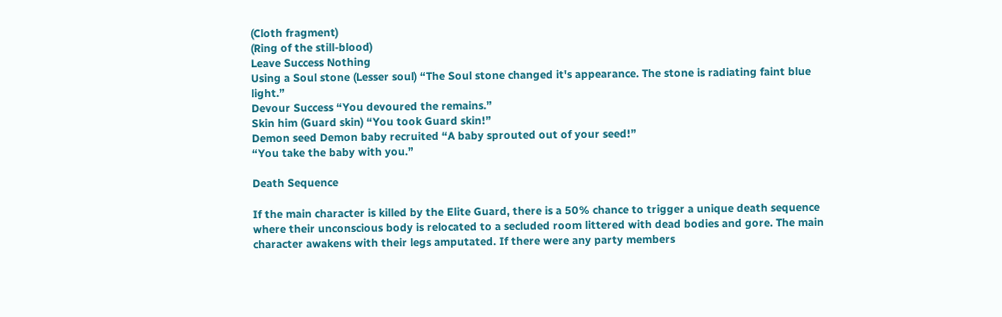(Cloth fragment)
(Ring of the still-blood)
Leave Success Nothing
Using a Soul stone (Lesser soul) “The Soul stone changed it's appearance. The stone is radiating faint blue light.”
Devour Success “You devoured the remains.”
Skin him (Guard skin) “You took Guard skin!”
Demon seed Demon baby recruited “A baby sprouted out of your seed!”
“You take the baby with you.”

Death Sequence

If the main character is killed by the Elite Guard, there is a 50% chance to trigger a unique death sequence where their unconscious body is relocated to a secluded room littered with dead bodies and gore. The main character awakens with their legs amputated. If there were any party members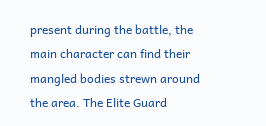present during the battle, the main character can find their mangled bodies strewn around the area. The Elite Guard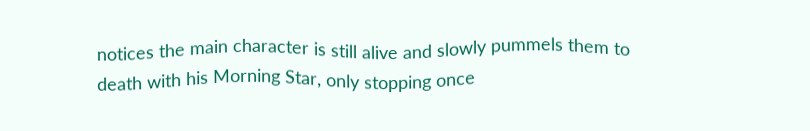notices the main character is still alive and slowly pummels them to death with his Morning Star, only stopping once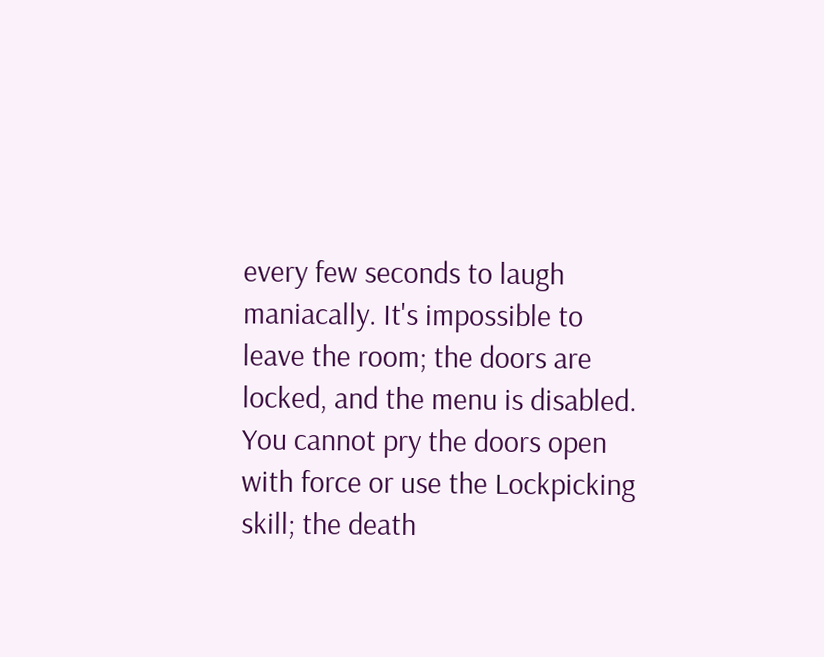every few seconds to laugh maniacally. It's impossible to leave the room; the doors are locked, and the menu is disabled. You cannot pry the doors open with force or use the Lockpicking skill; the death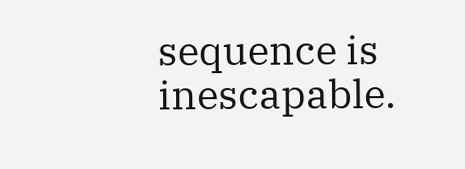sequence is inescapable.